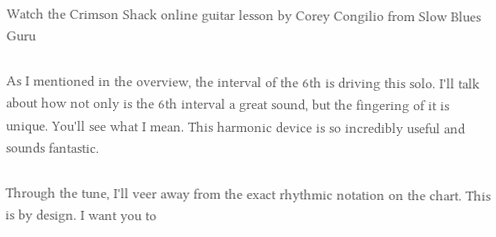Watch the Crimson Shack online guitar lesson by Corey Congilio from Slow Blues Guru

As I mentioned in the overview, the interval of the 6th is driving this solo. I'll talk about how not only is the 6th interval a great sound, but the fingering of it is unique. You'll see what I mean. This harmonic device is so incredibly useful and sounds fantastic.

Through the tune, I'll veer away from the exact rhythmic notation on the chart. This is by design. I want you to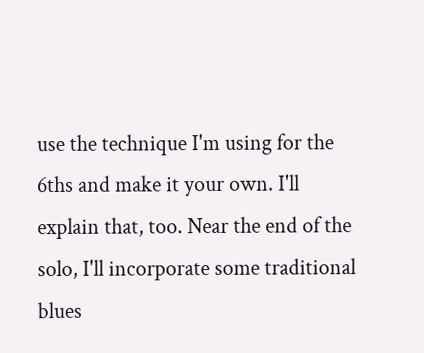use the technique I'm using for the 6ths and make it your own. I'll explain that, too. Near the end of the solo, I'll incorporate some traditional blues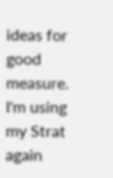ideas for good measure. I'm using my Strat again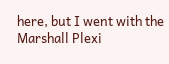here, but I went with the Marshall Plexi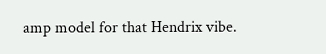amp model for that Hendrix vibe.